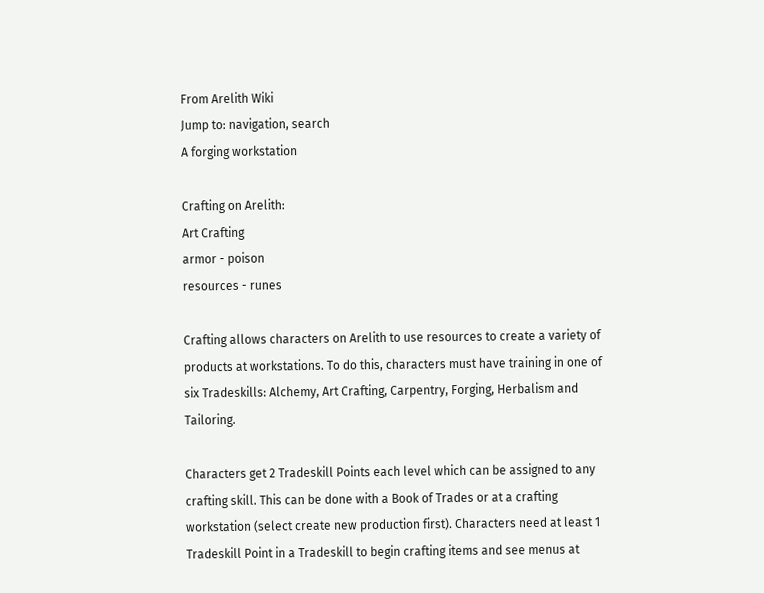From Arelith Wiki
Jump to: navigation, search
A forging workstation

Crafting on Arelith:
Art Crafting
armor - poison
resources - runes

Crafting allows characters on Arelith to use resources to create a variety of products at workstations. To do this, characters must have training in one of six Tradeskills: Alchemy, Art Crafting, Carpentry, Forging, Herbalism and Tailoring.

Characters get 2 Tradeskill Points each level which can be assigned to any crafting skill. This can be done with a Book of Trades or at a crafting workstation (select create new production first). Characters need at least 1 Tradeskill Point in a Tradeskill to begin crafting items and see menus at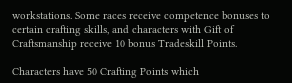workstations. Some races receive competence bonuses to certain crafting skills, and characters with Gift of Craftsmanship receive 10 bonus Tradeskill Points.

Characters have 50 Crafting Points which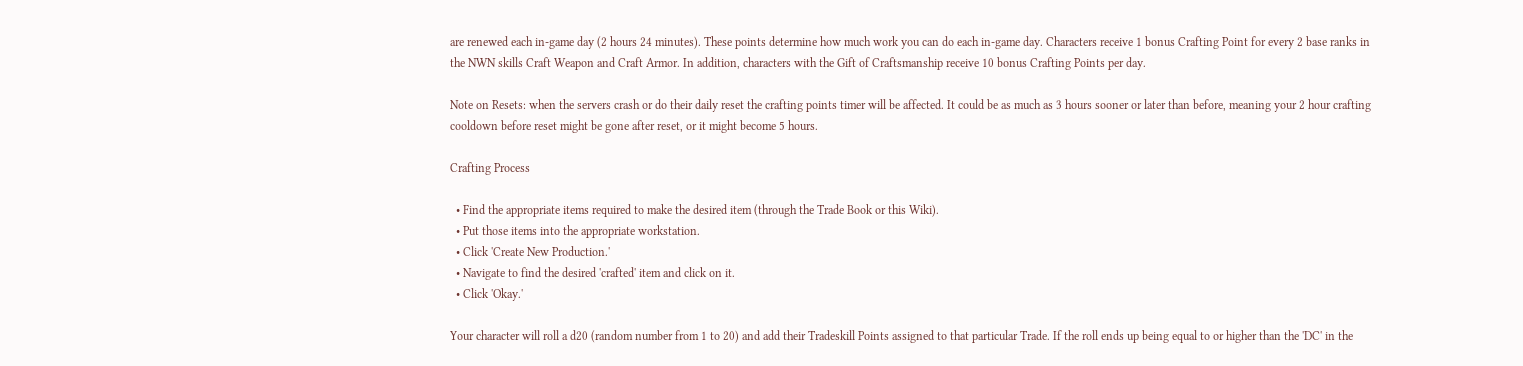are renewed each in-game day (2 hours 24 minutes). These points determine how much work you can do each in-game day. Characters receive 1 bonus Crafting Point for every 2 base ranks in the NWN skills Craft Weapon and Craft Armor. In addition, characters with the Gift of Craftsmanship receive 10 bonus Crafting Points per day.

Note on Resets: when the servers crash or do their daily reset the crafting points timer will be affected. It could be as much as 3 hours sooner or later than before, meaning your 2 hour crafting cooldown before reset might be gone after reset, or it might become 5 hours.

Crafting Process

  • Find the appropriate items required to make the desired item (through the Trade Book or this Wiki).
  • Put those items into the appropriate workstation.
  • Click 'Create New Production.'
  • Navigate to find the desired 'crafted' item and click on it.
  • Click 'Okay.'

Your character will roll a d20 (random number from 1 to 20) and add their Tradeskill Points assigned to that particular Trade. If the roll ends up being equal to or higher than the 'DC' in the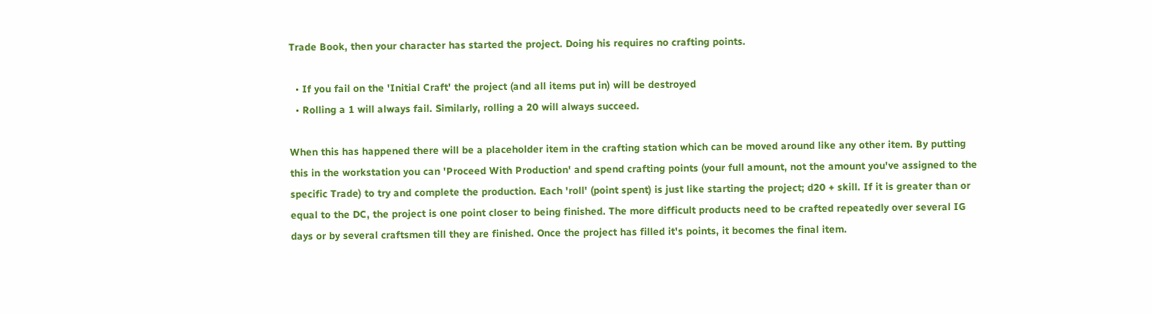Trade Book, then your character has started the project. Doing his requires no crafting points.

  • If you fail on the 'Initial Craft' the project (and all items put in) will be destroyed
  • Rolling a 1 will always fail. Similarly, rolling a 20 will always succeed.

When this has happened there will be a placeholder item in the crafting station which can be moved around like any other item. By putting this in the workstation you can 'Proceed With Production' and spend crafting points (your full amount, not the amount you've assigned to the specific Trade) to try and complete the production. Each 'roll' (point spent) is just like starting the project; d20 + skill. If it is greater than or equal to the DC, the project is one point closer to being finished. The more difficult products need to be crafted repeatedly over several IG days or by several craftsmen till they are finished. Once the project has filled it's points, it becomes the final item.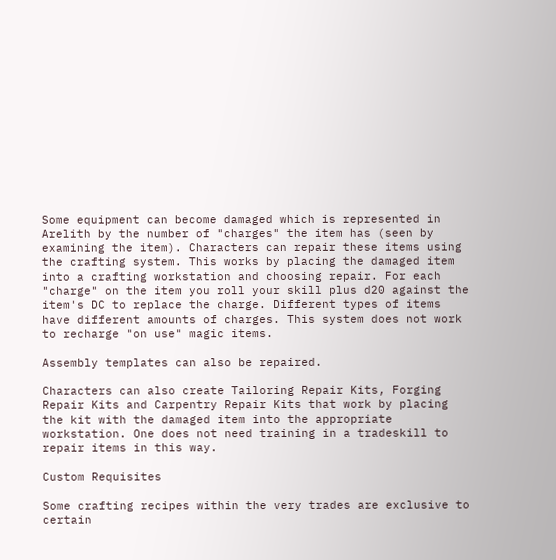Some equipment can become damaged which is represented in Arelith by the number of "charges" the item has (seen by examining the item). Characters can repair these items using the crafting system. This works by placing the damaged item into a crafting workstation and choosing repair. For each "charge" on the item you roll your skill plus d20 against the item's DC to replace the charge. Different types of items have different amounts of charges. This system does not work to recharge "on use" magic items.

Assembly templates can also be repaired.

Characters can also create Tailoring Repair Kits, Forging Repair Kits and Carpentry Repair Kits that work by placing the kit with the damaged item into the appropriate workstation. One does not need training in a tradeskill to repair items in this way.

Custom Requisites

Some crafting recipes within the very trades are exclusive to certain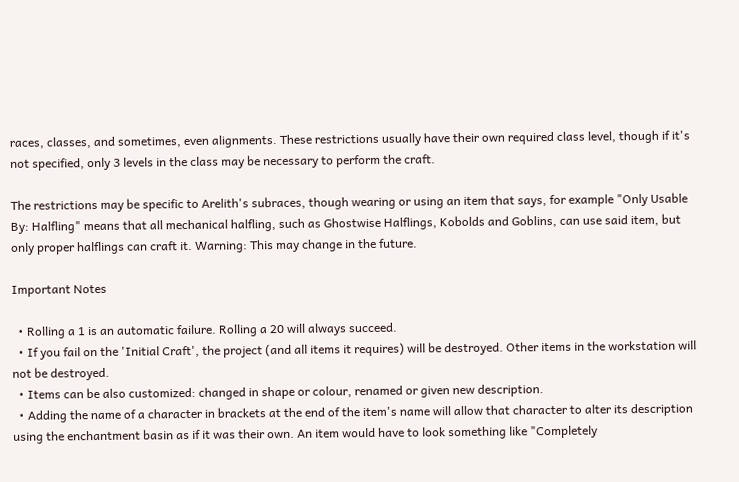races, classes, and sometimes, even alignments. These restrictions usually have their own required class level, though if it's not specified, only 3 levels in the class may be necessary to perform the craft.

The restrictions may be specific to Arelith's subraces, though wearing or using an item that says, for example "Only Usable By: Halfling" means that all mechanical halfling, such as Ghostwise Halflings, Kobolds and Goblins, can use said item, but only proper halflings can craft it. Warning: This may change in the future.

Important Notes

  • Rolling a 1 is an automatic failure. Rolling a 20 will always succeed.
  • If you fail on the 'Initial Craft', the project (and all items it requires) will be destroyed. Other items in the workstation will not be destroyed.
  • Items can be also customized: changed in shape or colour, renamed or given new description.
  • Adding the name of a character in brackets at the end of the item's name will allow that character to alter its description using the enchantment basin as if it was their own. An item would have to look something like "Completely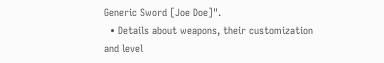Generic Sword [Joe Doe]".
  • Details about weapons, their customization and level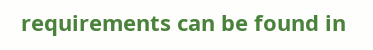requirements can be found in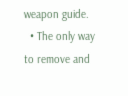weapon guide.
  • The only way to remove and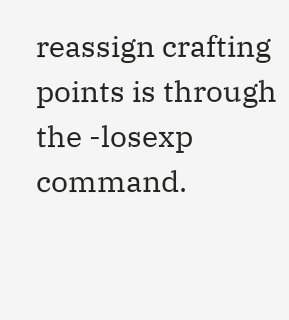reassign crafting points is through the -losexp command.